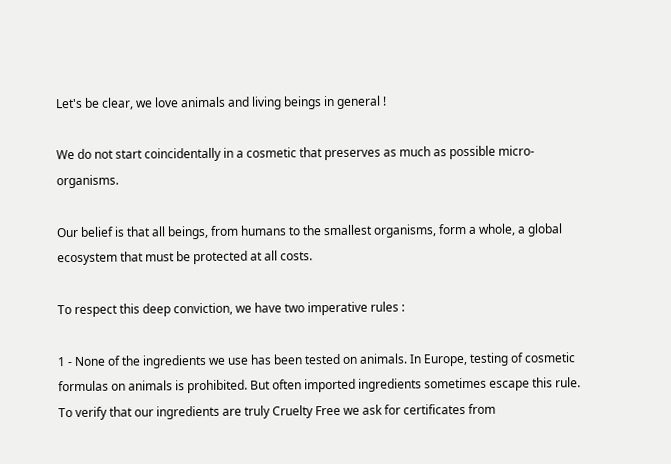Let's be clear, we love animals and living beings in general !

We do not start coincidentally in a cosmetic that preserves as much as possible micro-organisms.

Our belief is that all beings, from humans to the smallest organisms, form a whole, a global ecosystem that must be protected at all costs.

To respect this deep conviction, we have two imperative rules :

1 - None of the ingredients we use has been tested on animals. In Europe, testing of cosmetic formulas on animals is prohibited. But often imported ingredients sometimes escape this rule. To verify that our ingredients are truly Cruelty Free we ask for certificates from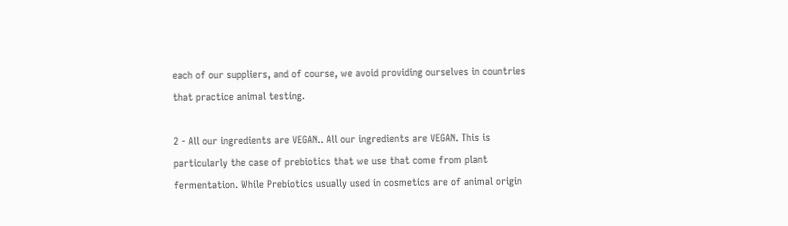each of our suppliers, and of course, we avoid providing ourselves in countries that practice animal testing.

2 - All our ingredients are VEGAN.. All our ingredients are VEGAN. This is particularly the case of prebiotics that we use that come from plant fermentation. While Prebiotics usually used in cosmetics are of animal origin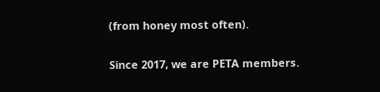(from honey most often).

Since 2017, we are PETA members.